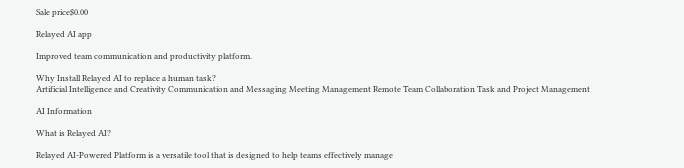Sale price$0.00

Relayed AI app

Improved team communication and productivity platform.

Why Install Relayed AI to replace a human task?
Artificial Intelligence and Creativity Communication and Messaging Meeting Management Remote Team Collaboration Task and Project Management

AI Information

What is Relayed AI?

Relayed AI-Powered Platform is a versatile tool that is designed to help teams effectively manage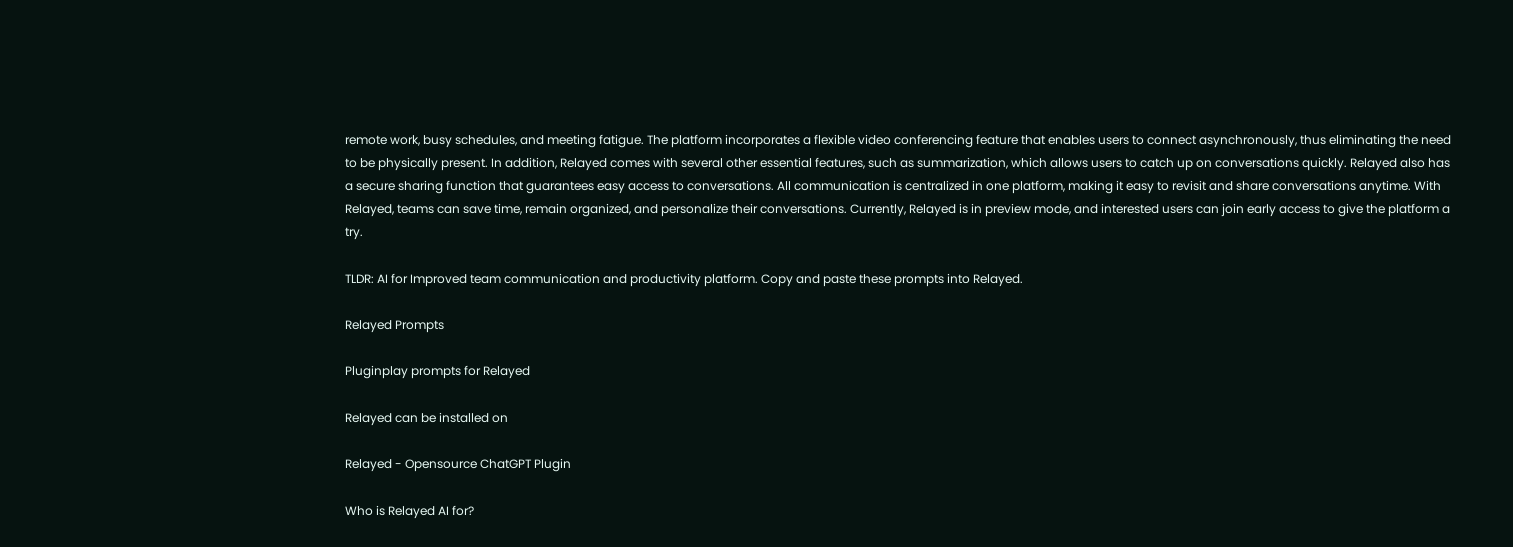remote work, busy schedules, and meeting fatigue. The platform incorporates a flexible video conferencing feature that enables users to connect asynchronously, thus eliminating the need to be physically present. In addition, Relayed comes with several other essential features, such as summarization, which allows users to catch up on conversations quickly. Relayed also has a secure sharing function that guarantees easy access to conversations. All communication is centralized in one platform, making it easy to revisit and share conversations anytime. With Relayed, teams can save time, remain organized, and personalize their conversations. Currently, Relayed is in preview mode, and interested users can join early access to give the platform a try.

TLDR: AI for Improved team communication and productivity platform. Copy and paste these prompts into Relayed.

Relayed Prompts

Pluginplay prompts for Relayed

Relayed can be installed on

Relayed - Opensource ChatGPT Plugin

Who is Relayed AI for?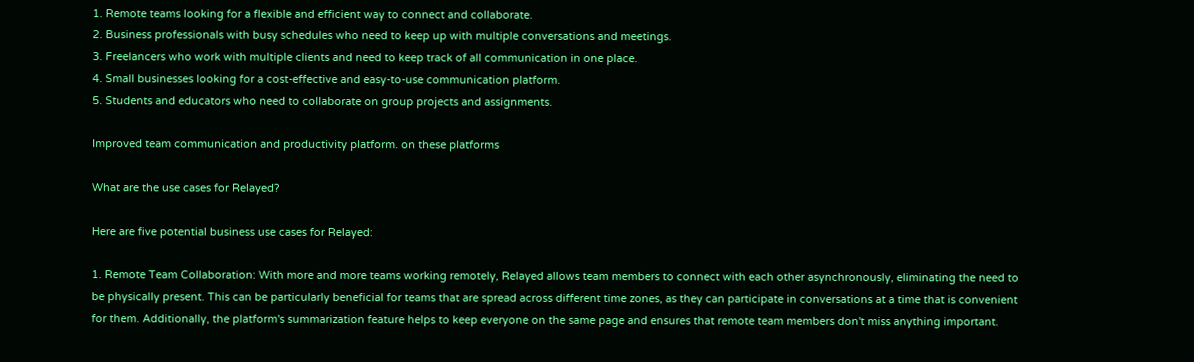1. Remote teams looking for a flexible and efficient way to connect and collaborate.
2. Business professionals with busy schedules who need to keep up with multiple conversations and meetings.
3. Freelancers who work with multiple clients and need to keep track of all communication in one place.
4. Small businesses looking for a cost-effective and easy-to-use communication platform.
5. Students and educators who need to collaborate on group projects and assignments.

Improved team communication and productivity platform. on these platforms

What are the use cases for Relayed?

Here are five potential business use cases for Relayed:

1. Remote Team Collaboration: With more and more teams working remotely, Relayed allows team members to connect with each other asynchronously, eliminating the need to be physically present. This can be particularly beneficial for teams that are spread across different time zones, as they can participate in conversations at a time that is convenient for them. Additionally, the platform's summarization feature helps to keep everyone on the same page and ensures that remote team members don't miss anything important.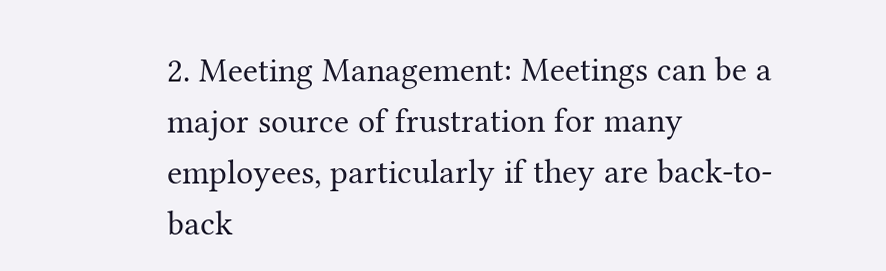2. Meeting Management: Meetings can be a major source of frustration for many employees, particularly if they are back-to-back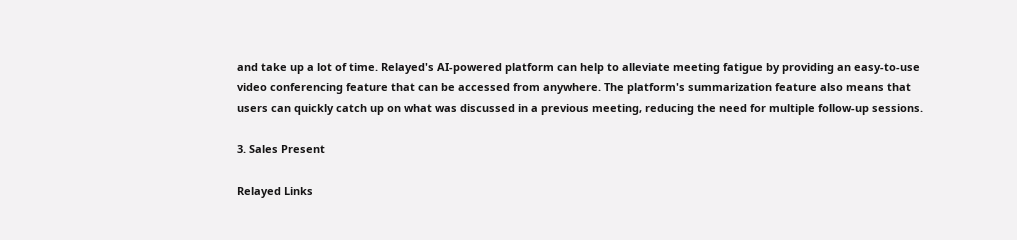and take up a lot of time. Relayed's AI-powered platform can help to alleviate meeting fatigue by providing an easy-to-use video conferencing feature that can be accessed from anywhere. The platform's summarization feature also means that users can quickly catch up on what was discussed in a previous meeting, reducing the need for multiple follow-up sessions.

3. Sales Present

Relayed Links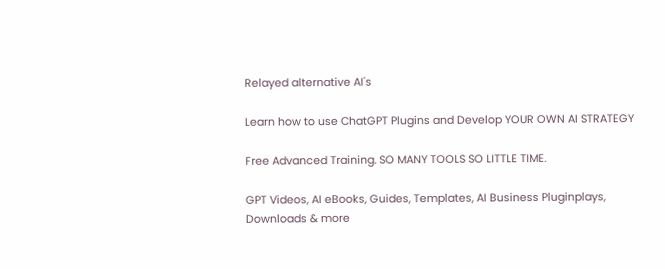Relayed alternative AI's

Learn how to use ChatGPT Plugins and Develop YOUR OWN AI STRATEGY

Free Advanced Training. SO MANY TOOLS SO LITTLE TIME.

GPT Videos, AI eBooks, Guides, Templates, AI Business Pluginplays, Downloads & more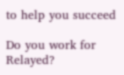to help you succeed

Do you work for Relayed?